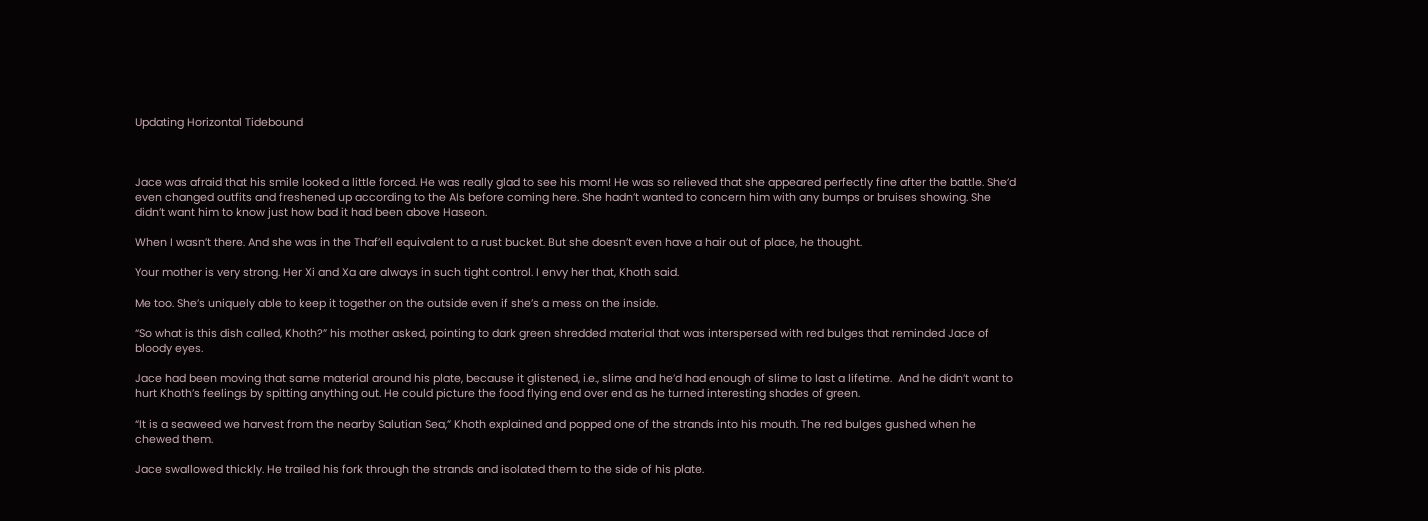Updating Horizontal Tidebound



Jace was afraid that his smile looked a little forced. He was really glad to see his mom! He was so relieved that she appeared perfectly fine after the battle. She’d even changed outfits and freshened up according to the AIs before coming here. She hadn’t wanted to concern him with any bumps or bruises showing. She didn’t want him to know just how bad it had been above Haseon.

When I wasn’t there. And she was in the Thaf’ell equivalent to a rust bucket. But she doesn’t even have a hair out of place, he thought.

Your mother is very strong. Her Xi and Xa are always in such tight control. I envy her that, Khoth said.

Me too. She’s uniquely able to keep it together on the outside even if she’s a mess on the inside.

“So what is this dish called, Khoth?” his mother asked, pointing to dark green shredded material that was interspersed with red bulges that reminded Jace of bloody eyes.

Jace had been moving that same material around his plate, because it glistened, i.e., slime and he’d had enough of slime to last a lifetime.  And he didn’t want to hurt Khoth’s feelings by spitting anything out. He could picture the food flying end over end as he turned interesting shades of green.

“It is a seaweed we harvest from the nearby Salutian Sea,” Khoth explained and popped one of the strands into his mouth. The red bulges gushed when he chewed them.

Jace swallowed thickly. He trailed his fork through the strands and isolated them to the side of his plate.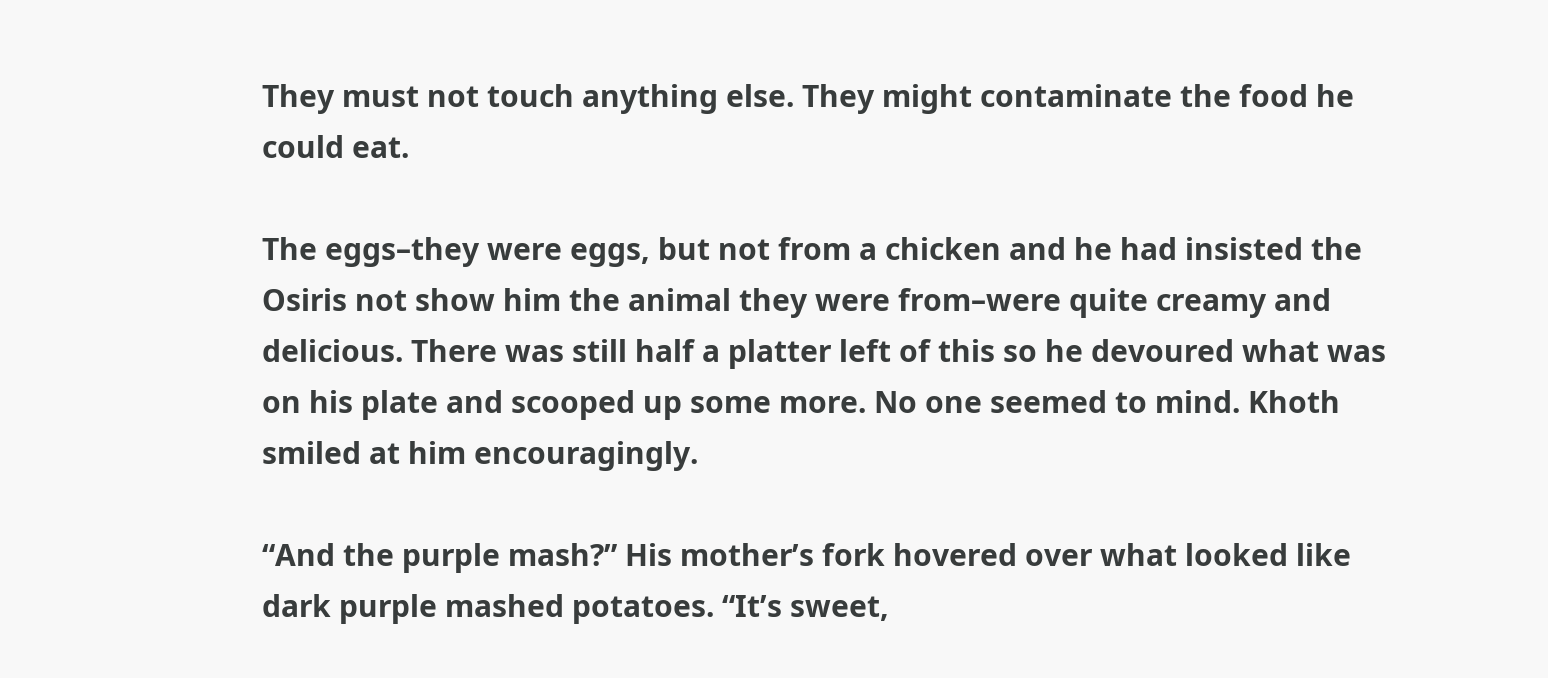They must not touch anything else. They might contaminate the food he could eat.

The eggs–they were eggs, but not from a chicken and he had insisted the Osiris not show him the animal they were from–were quite creamy and delicious. There was still half a platter left of this so he devoured what was on his plate and scooped up some more. No one seemed to mind. Khoth smiled at him encouragingly.

“And the purple mash?” His mother’s fork hovered over what looked like dark purple mashed potatoes. “It’s sweet,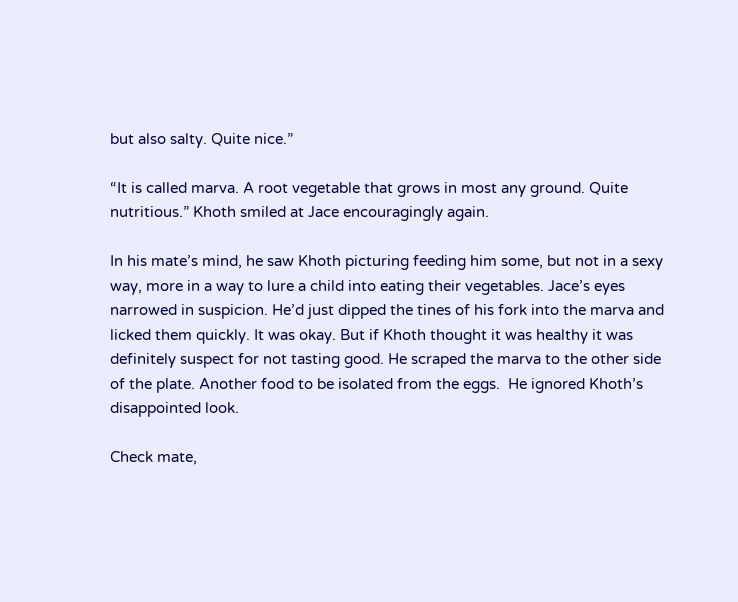but also salty. Quite nice.”

“It is called marva. A root vegetable that grows in most any ground. Quite nutritious.” Khoth smiled at Jace encouragingly again.

In his mate’s mind, he saw Khoth picturing feeding him some, but not in a sexy way, more in a way to lure a child into eating their vegetables. Jace’s eyes narrowed in suspicion. He’d just dipped the tines of his fork into the marva and licked them quickly. It was okay. But if Khoth thought it was healthy it was definitely suspect for not tasting good. He scraped the marva to the other side of the plate. Another food to be isolated from the eggs.  He ignored Khoth’s disappointed look.

Check mate,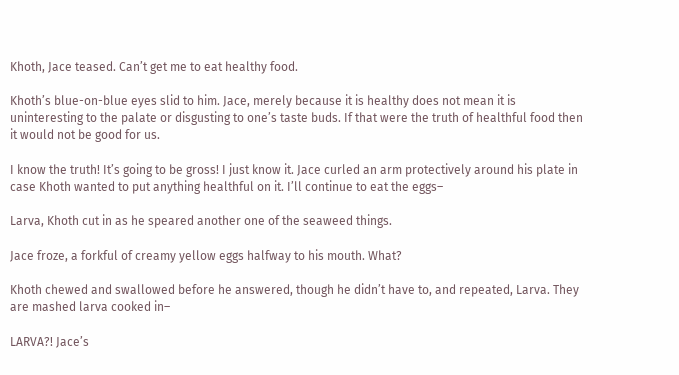Khoth, Jace teased. Can’t get me to eat healthy food.

Khoth’s blue-on-blue eyes slid to him. Jace, merely because it is healthy does not mean it is uninteresting to the palate or disgusting to one’s taste buds. If that were the truth of healthful food then it would not be good for us.

I know the truth! It’s going to be gross! I just know it. Jace curled an arm protectively around his plate in case Khoth wanted to put anything healthful on it. I’ll continue to eat the eggs–

Larva, Khoth cut in as he speared another one of the seaweed things.

Jace froze, a forkful of creamy yellow eggs halfway to his mouth. What?

Khoth chewed and swallowed before he answered, though he didn’t have to, and repeated, Larva. They are mashed larva cooked in–

LARVA?! Jace’s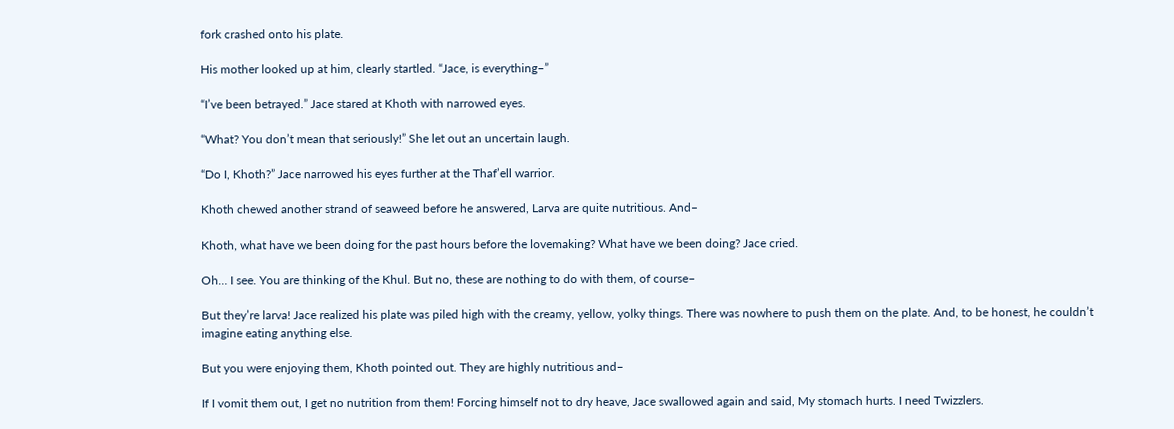fork crashed onto his plate.

His mother looked up at him, clearly startled. “Jace, is everything–”

“I’ve been betrayed.” Jace stared at Khoth with narrowed eyes.

“What? You don’t mean that seriously!” She let out an uncertain laugh.

“Do I, Khoth?” Jace narrowed his eyes further at the Thaf’ell warrior.

Khoth chewed another strand of seaweed before he answered, Larva are quite nutritious. And–

Khoth, what have we been doing for the past hours before the lovemaking? What have we been doing? Jace cried.

Oh… I see. You are thinking of the Khul. But no, these are nothing to do with them, of course–

But they’re larva! Jace realized his plate was piled high with the creamy, yellow, yolky things. There was nowhere to push them on the plate. And, to be honest, he couldn’t imagine eating anything else.

But you were enjoying them, Khoth pointed out. They are highly nutritious and–

If I vomit them out, I get no nutrition from them! Forcing himself not to dry heave, Jace swallowed again and said, My stomach hurts. I need Twizzlers.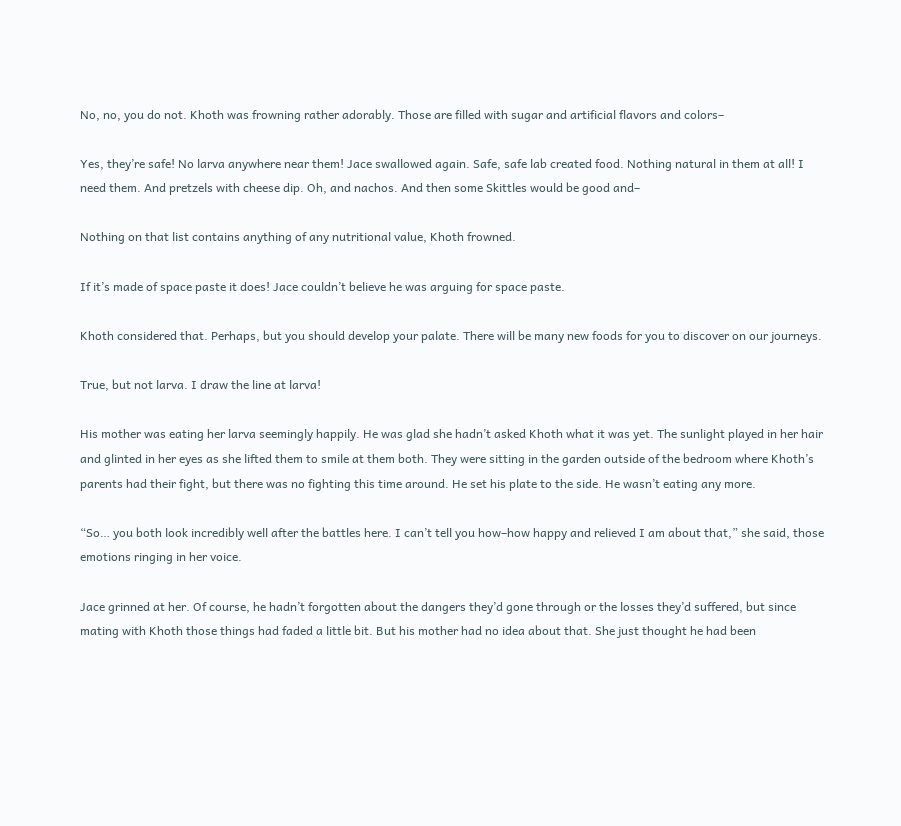No, no, you do not. Khoth was frowning rather adorably. Those are filled with sugar and artificial flavors and colors–

Yes, they’re safe! No larva anywhere near them! Jace swallowed again. Safe, safe lab created food. Nothing natural in them at all! I need them. And pretzels with cheese dip. Oh, and nachos. And then some Skittles would be good and–

Nothing on that list contains anything of any nutritional value, Khoth frowned.

If it’s made of space paste it does! Jace couldn’t believe he was arguing for space paste.

Khoth considered that. Perhaps, but you should develop your palate. There will be many new foods for you to discover on our journeys.

True, but not larva. I draw the line at larva!

His mother was eating her larva seemingly happily. He was glad she hadn’t asked Khoth what it was yet. The sunlight played in her hair and glinted in her eyes as she lifted them to smile at them both. They were sitting in the garden outside of the bedroom where Khoth’s parents had their fight, but there was no fighting this time around. He set his plate to the side. He wasn’t eating any more.

“So… you both look incredibly well after the battles here. I can’t tell you how–how happy and relieved I am about that,” she said, those emotions ringing in her voice.

Jace grinned at her. Of course, he hadn’t forgotten about the dangers they’d gone through or the losses they’d suffered, but since mating with Khoth those things had faded a little bit. But his mother had no idea about that. She just thought he had been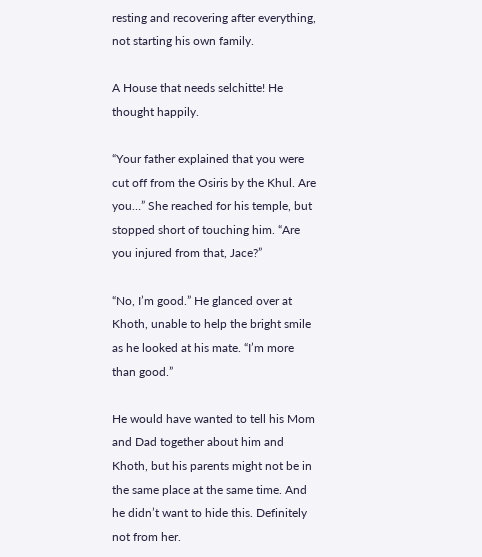resting and recovering after everything, not starting his own family.

A House that needs selchitte! He thought happily.

“Your father explained that you were cut off from the Osiris by the Khul. Are you…” She reached for his temple, but stopped short of touching him. “Are you injured from that, Jace?”

“No, I’m good.” He glanced over at Khoth, unable to help the bright smile as he looked at his mate. “I’m more than good.”

He would have wanted to tell his Mom and Dad together about him and Khoth, but his parents might not be in the same place at the same time. And he didn’t want to hide this. Definitely not from her.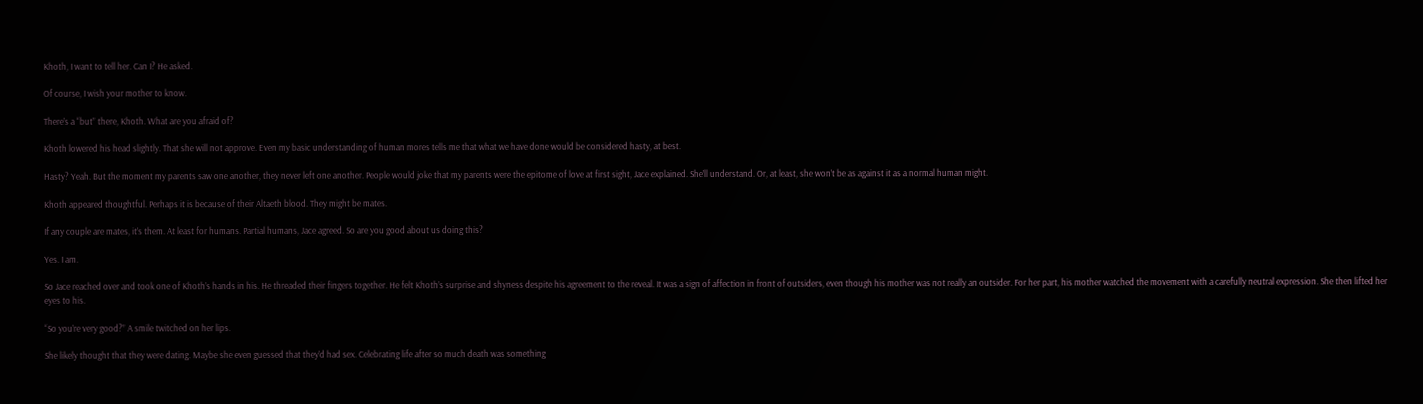Khoth, I want to tell her. Can I? He asked.

Of course, I wish your mother to know.

There’s a “but” there, Khoth. What are you afraid of?

Khoth lowered his head slightly. That she will not approve. Even my basic understanding of human mores tells me that what we have done would be considered hasty, at best.

Hasty? Yeah. But the moment my parents saw one another, they never left one another. People would joke that my parents were the epitome of love at first sight, Jace explained. She’ll understand. Or, at least, she won’t be as against it as a normal human might.

Khoth appeared thoughtful. Perhaps it is because of their Altaeth blood. They might be mates.

If any couple are mates, it’s them. At least for humans. Partial humans, Jace agreed. So are you good about us doing this?

Yes. I am.

So Jace reached over and took one of Khoth’s hands in his. He threaded their fingers together. He felt Khoth’s surprise and shyness despite his agreement to the reveal. It was a sign of affection in front of outsiders, even though his mother was not really an outsider. For her part, his mother watched the movement with a carefully neutral expression. She then lifted her eyes to his.

“So you’re very good?” A smile twitched on her lips.

She likely thought that they were dating. Maybe she even guessed that they’d had sex. Celebrating life after so much death was something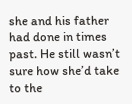she and his father had done in times past. He still wasn’t sure how she’d take to the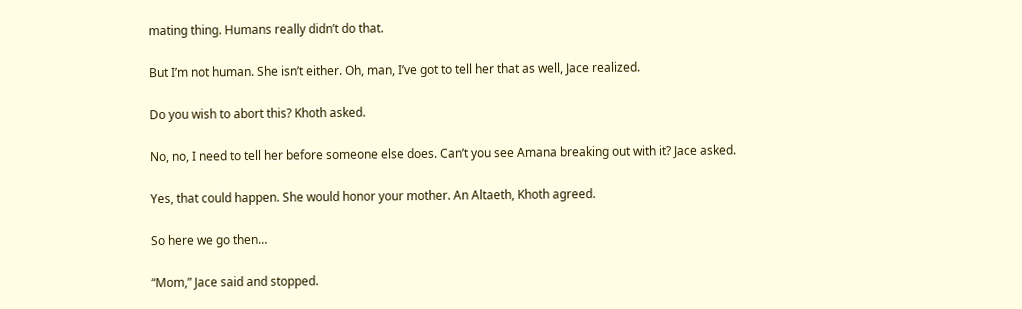mating thing. Humans really didn’t do that.

But I’m not human. She isn’t either. Oh, man, I’ve got to tell her that as well, Jace realized.

Do you wish to abort this? Khoth asked.

No, no, I need to tell her before someone else does. Can’t you see Amana breaking out with it? Jace asked.

Yes, that could happen. She would honor your mother. An Altaeth, Khoth agreed.

So here we go then…

“Mom,” Jace said and stopped.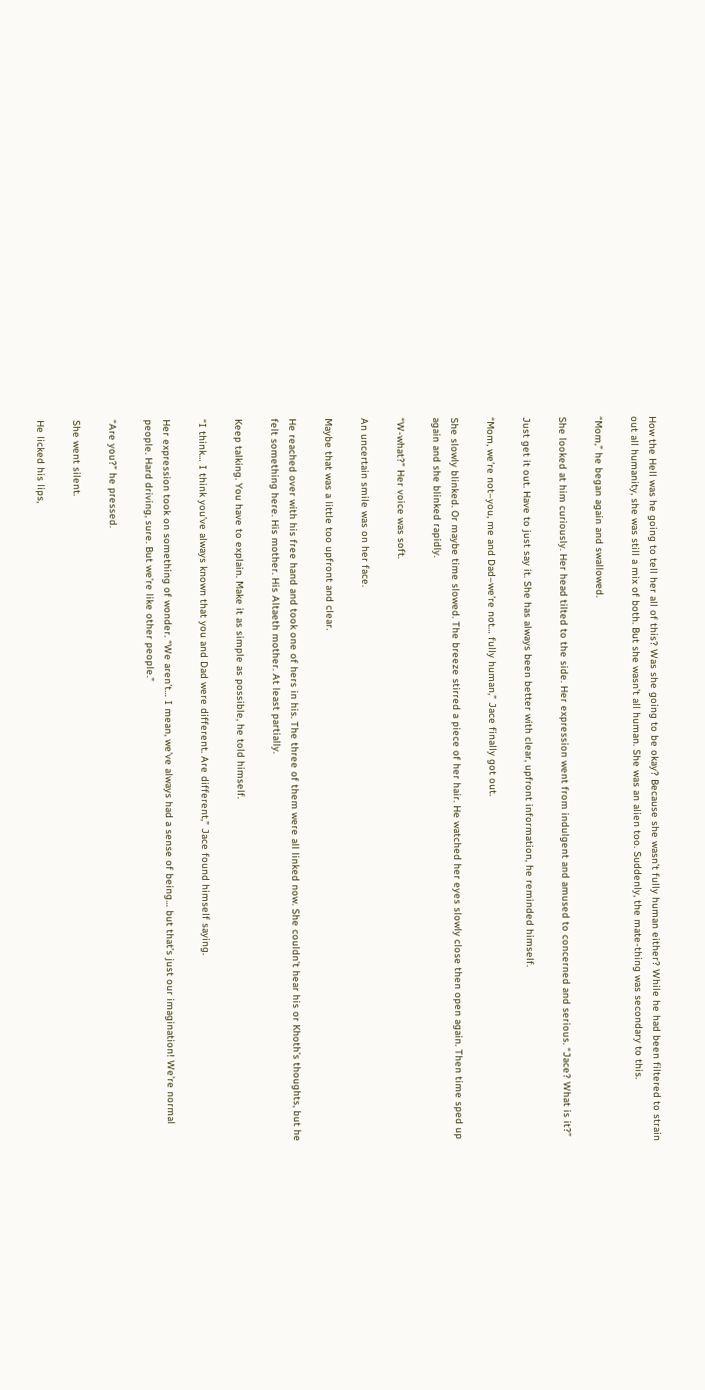How the Hell was he going to tell her all of this? Was she going to be okay? Because she wasn’t fully human either? While he had been filtered to strain out all humanity, she was still a mix of both. But she wasn’t all human. She was an alien too. Suddenly, the mate-thing was secondary to this.

“Mom,” he began again and swallowed.

She looked at him curiously. Her head tilted to the side. Her expression went from indulgent and amused to concerned and serious. “Jace? What is it?”

Just get it out. Have to just say it. She has always been better with clear, upfront information, he reminded himself.

“Mom, we’re not–you, me and Dad–we’re not… fully human,” Jace finally got out.

She slowly blinked. Or maybe time slowed. The breeze stirred a piece of her hair. He watched her eyes slowly close then open again. Then time sped up again and she blinked rapidly.

“W-what?” Her voice was soft.

An uncertain smile was on her face.

Maybe that was a little too upfront and clear.

He reached over with his free hand and took one of hers in his. The three of them were all linked now. She couldn’t hear his or Khoth’s thoughts, but he felt something here. His mother. His Altaeth mother. At least partially.

Keep talking. You have to explain. Make it as simple as possible, he told himself.

“I think… I think you’ve always known that you and Dad were different. Are different,” Jace found himself saying.

Her expression took on something of wonder. “We aren’t… I mean, we’ve always had a sense of being… but that’s just our imagination! We’re normal people. Hard driving, sure. But we’re like other people.”

“Are you?” he pressed.

She went silent.

He licked his lips,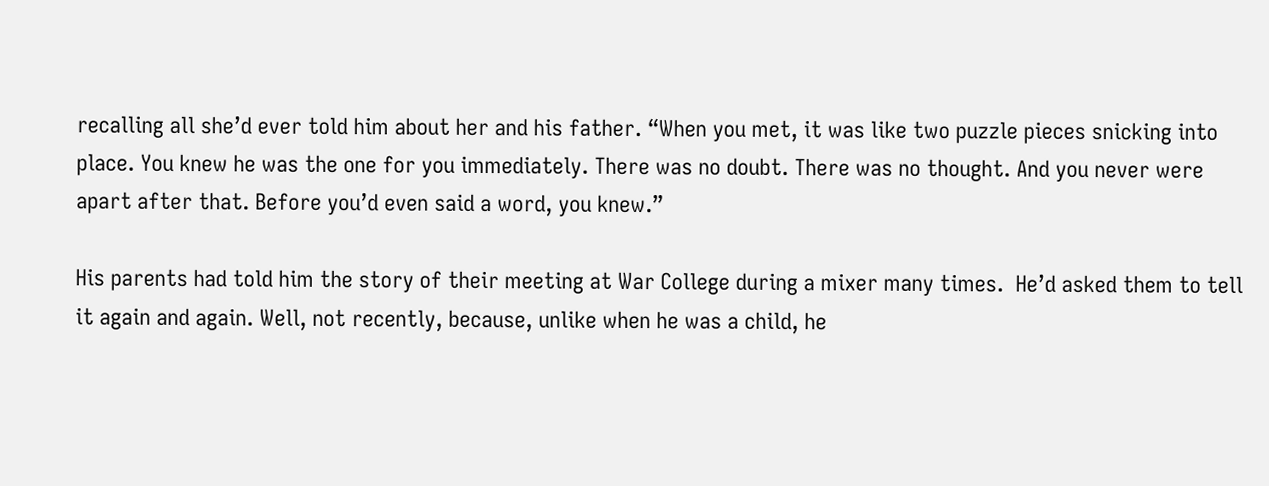recalling all she’d ever told him about her and his father. “When you met, it was like two puzzle pieces snicking into place. You knew he was the one for you immediately. There was no doubt. There was no thought. And you never were apart after that. Before you’d even said a word, you knew.”

His parents had told him the story of their meeting at War College during a mixer many times.  He’d asked them to tell it again and again. Well, not recently, because, unlike when he was a child, he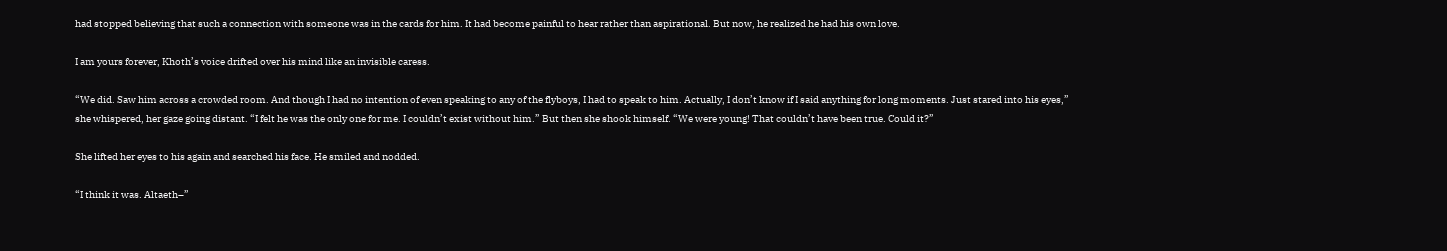had stopped believing that such a connection with someone was in the cards for him. It had become painful to hear rather than aspirational. But now, he realized he had his own love.

I am yours forever, Khoth’s voice drifted over his mind like an invisible caress.

“We did. Saw him across a crowded room. And though I had no intention of even speaking to any of the flyboys, I had to speak to him. Actually, I don’t know if I said anything for long moments. Just stared into his eyes,” she whispered, her gaze going distant. “I felt he was the only one for me. I couldn’t exist without him.” But then she shook himself. “We were young! That couldn’t have been true. Could it?”

She lifted her eyes to his again and searched his face. He smiled and nodded.

“I think it was. Altaeth–”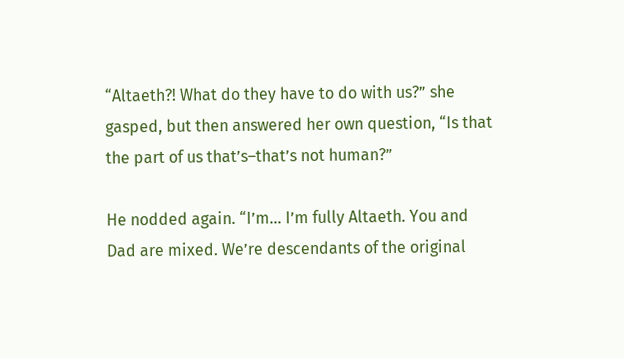“Altaeth?! What do they have to do with us?” she gasped, but then answered her own question, “Is that the part of us that’s–that’s not human?”

He nodded again. “I’m… I’m fully Altaeth. You and Dad are mixed. We’re descendants of the original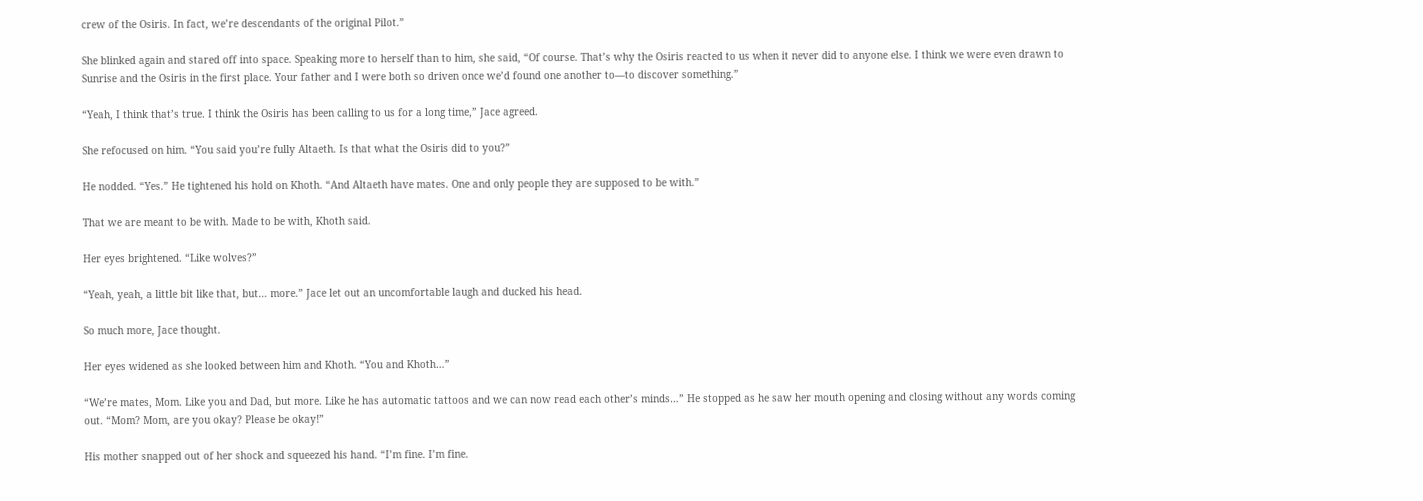crew of the Osiris. In fact, we’re descendants of the original Pilot.”

She blinked again and stared off into space. Speaking more to herself than to him, she said, “Of course. That’s why the Osiris reacted to us when it never did to anyone else. I think we were even drawn to Sunrise and the Osiris in the first place. Your father and I were both so driven once we’d found one another to—to discover something.”

“Yeah, I think that’s true. I think the Osiris has been calling to us for a long time,” Jace agreed.

She refocused on him. “You said you’re fully Altaeth. Is that what the Osiris did to you?”

He nodded. “Yes.” He tightened his hold on Khoth. “And Altaeth have mates. One and only people they are supposed to be with.”

That we are meant to be with. Made to be with, Khoth said.

Her eyes brightened. “Like wolves?”

“Yeah, yeah, a little bit like that, but… more.” Jace let out an uncomfortable laugh and ducked his head.

So much more, Jace thought.

Her eyes widened as she looked between him and Khoth. “You and Khoth…”

“We’re mates, Mom. Like you and Dad, but more. Like he has automatic tattoos and we can now read each other’s minds…” He stopped as he saw her mouth opening and closing without any words coming out. “Mom? Mom, are you okay? Please be okay!”

His mother snapped out of her shock and squeezed his hand. “I’m fine. I’m fine.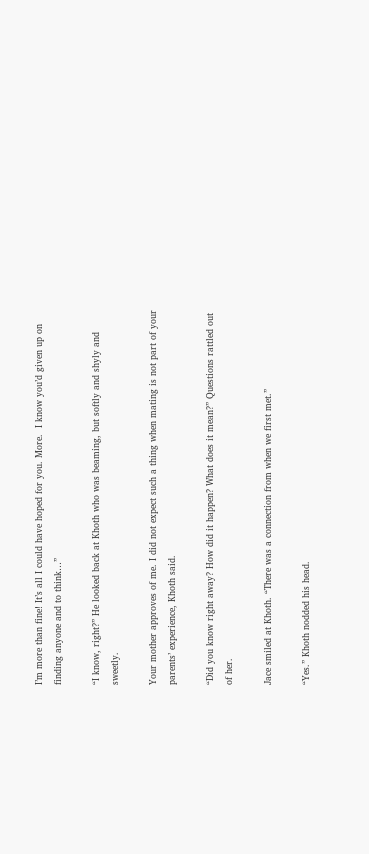I’m more than fine! It’s all I could have hoped for you. More.  I know you’d given up on finding anyone and to think…”

“I know, right?” He looked back at Khoth who was beaming, but softly and shyly and sweetly.

Your mother approves of me. I did not expect such a thing when mating is not part of your parents’ experience, Khoth said.

“Did you know right away? How did it happen? What does it mean?” Questions rattled out of her.

Jace smiled at Khoth. “There was a connection from when we first met.”

“Yes.” Khoth nodded his head.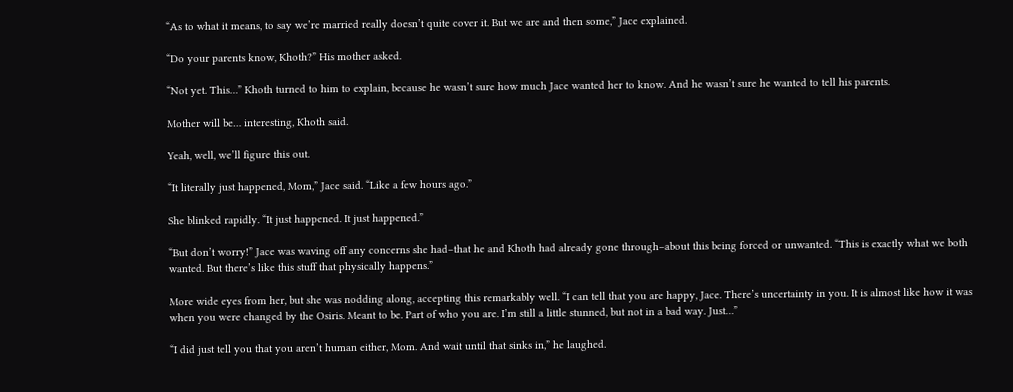“As to what it means, to say we’re married really doesn’t quite cover it. But we are and then some,” Jace explained.

“Do your parents know, Khoth?” His mother asked.

“Not yet. This…” Khoth turned to him to explain, because he wasn’t sure how much Jace wanted her to know. And he wasn’t sure he wanted to tell his parents.

Mother will be… interesting, Khoth said.

Yeah, well, we’ll figure this out.

“It literally just happened, Mom,” Jace said. “Like a few hours ago.”

She blinked rapidly. “It just happened. It just happened.”

“But don’t worry!” Jace was waving off any concerns she had–that he and Khoth had already gone through–about this being forced or unwanted. “This is exactly what we both wanted. But there’s like this stuff that physically happens.”

More wide eyes from her, but she was nodding along, accepting this remarkably well. “I can tell that you are happy, Jace. There’s uncertainty in you. It is almost like how it was when you were changed by the Osiris. Meant to be. Part of who you are. I’m still a little stunned, but not in a bad way. Just…”

“I did just tell you that you aren’t human either, Mom. And wait until that sinks in,” he laughed.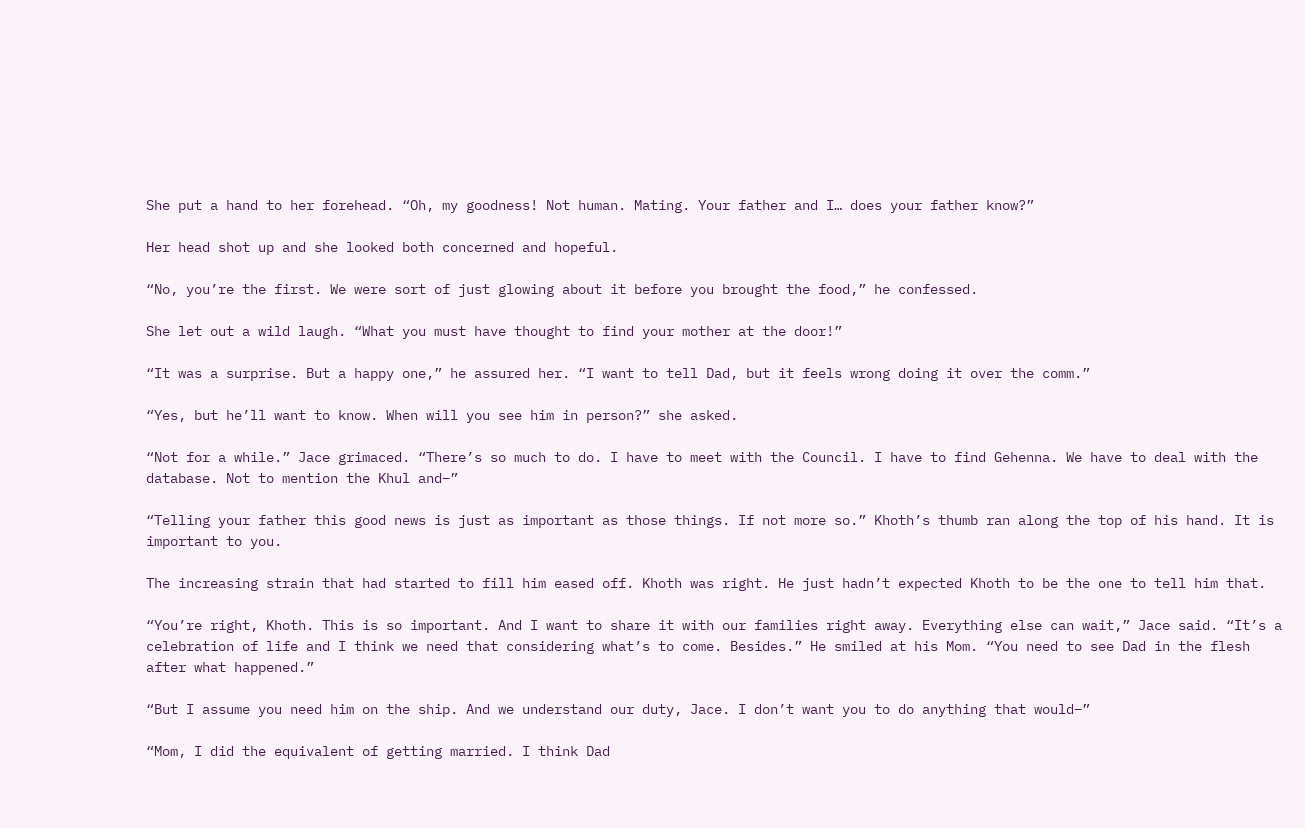She put a hand to her forehead. “Oh, my goodness! Not human. Mating. Your father and I… does your father know?”

Her head shot up and she looked both concerned and hopeful.

“No, you’re the first. We were sort of just glowing about it before you brought the food,” he confessed.

She let out a wild laugh. “What you must have thought to find your mother at the door!”

“It was a surprise. But a happy one,” he assured her. “I want to tell Dad, but it feels wrong doing it over the comm.”

“Yes, but he’ll want to know. When will you see him in person?” she asked.

“Not for a while.” Jace grimaced. “There’s so much to do. I have to meet with the Council. I have to find Gehenna. We have to deal with the database. Not to mention the Khul and–”

“Telling your father this good news is just as important as those things. If not more so.” Khoth’s thumb ran along the top of his hand. It is important to you.

The increasing strain that had started to fill him eased off. Khoth was right. He just hadn’t expected Khoth to be the one to tell him that.

“You’re right, Khoth. This is so important. And I want to share it with our families right away. Everything else can wait,” Jace said. “It’s a celebration of life and I think we need that considering what’s to come. Besides.” He smiled at his Mom. “You need to see Dad in the flesh after what happened.”

“But I assume you need him on the ship. And we understand our duty, Jace. I don’t want you to do anything that would–”

“Mom, I did the equivalent of getting married. I think Dad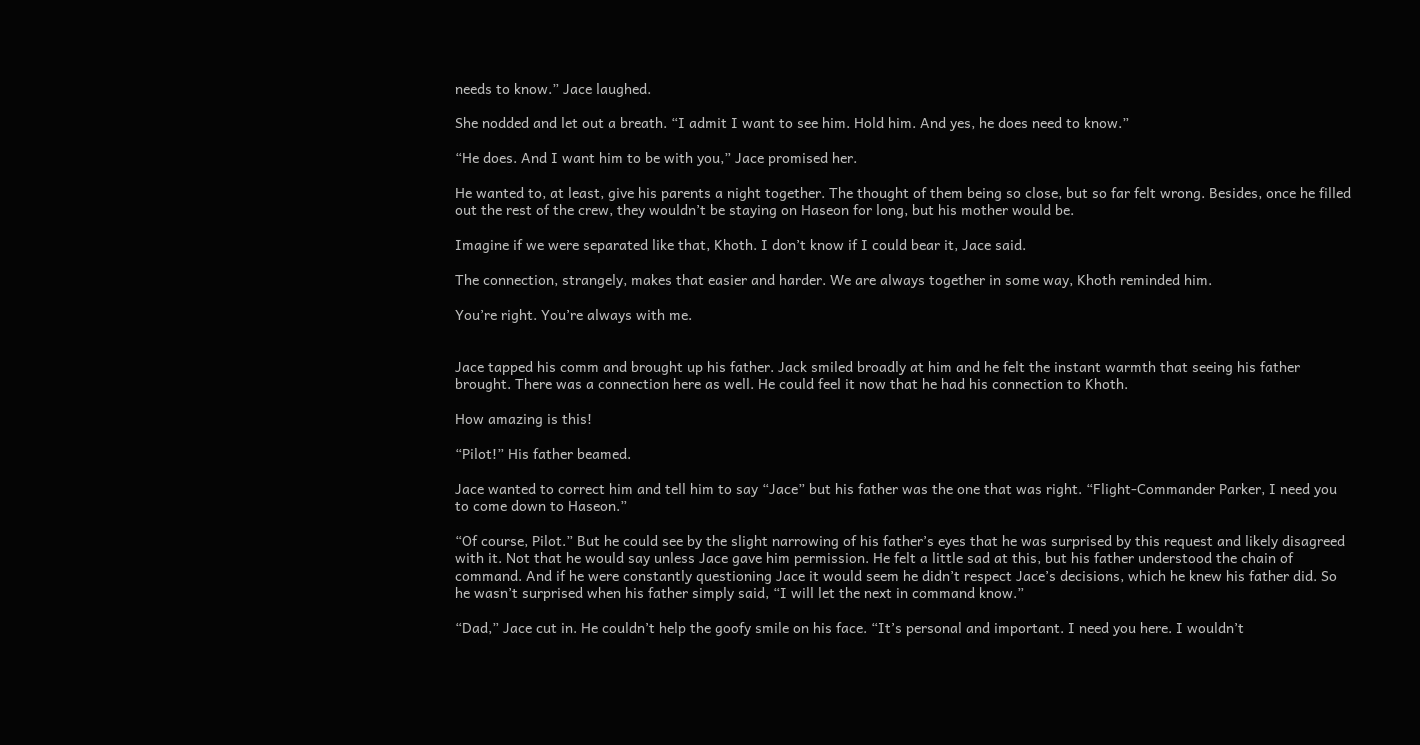needs to know.” Jace laughed.

She nodded and let out a breath. “I admit I want to see him. Hold him. And yes, he does need to know.”

“He does. And I want him to be with you,” Jace promised her.

He wanted to, at least, give his parents a night together. The thought of them being so close, but so far felt wrong. Besides, once he filled out the rest of the crew, they wouldn’t be staying on Haseon for long, but his mother would be.

Imagine if we were separated like that, Khoth. I don’t know if I could bear it, Jace said.

The connection, strangely, makes that easier and harder. We are always together in some way, Khoth reminded him.

You’re right. You’re always with me.


Jace tapped his comm and brought up his father. Jack smiled broadly at him and he felt the instant warmth that seeing his father brought. There was a connection here as well. He could feel it now that he had his connection to Khoth.

How amazing is this!

“Pilot!” His father beamed.

Jace wanted to correct him and tell him to say “Jace” but his father was the one that was right. “Flight-Commander Parker, I need you to come down to Haseon.”

“Of course, Pilot.” But he could see by the slight narrowing of his father’s eyes that he was surprised by this request and likely disagreed with it. Not that he would say unless Jace gave him permission. He felt a little sad at this, but his father understood the chain of command. And if he were constantly questioning Jace it would seem he didn’t respect Jace’s decisions, which he knew his father did. So he wasn’t surprised when his father simply said, “I will let the next in command know.”

“Dad,” Jace cut in. He couldn’t help the goofy smile on his face. “It’s personal and important. I need you here. I wouldn’t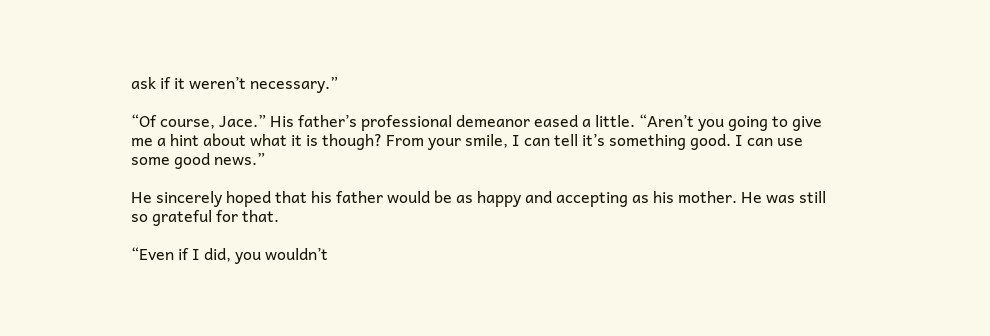ask if it weren’t necessary.”

“Of course, Jace.” His father’s professional demeanor eased a little. “Aren’t you going to give me a hint about what it is though? From your smile, I can tell it’s something good. I can use some good news.”

He sincerely hoped that his father would be as happy and accepting as his mother. He was still so grateful for that.

“Even if I did, you wouldn’t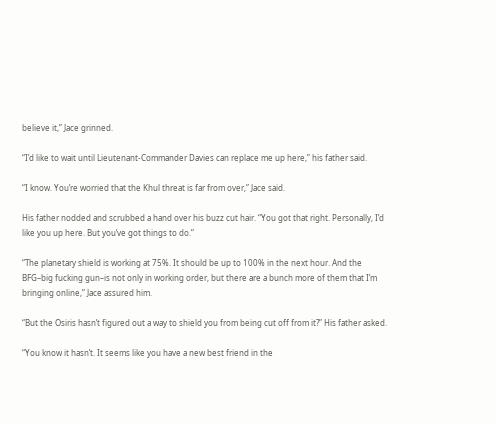believe it,” Jace grinned.

“I’d like to wait until Lieutenant-Commander Davies can replace me up here,” his father said.

“I know. You’re worried that the Khul threat is far from over,” Jace said.

His father nodded and scrubbed a hand over his buzz cut hair. “You got that right. Personally, I’d like you up here. But you’ve got things to do.”

“The planetary shield is working at 75%. It should be up to 100% in the next hour. And the BFG–big fucking gun–is not only in working order, but there are a bunch more of them that I’m bringing online,” Jace assured him.

“But the Osiris hasn’t figured out a way to shield you from being cut off from it?” His father asked.

“You know it hasn’t. It seems like you have a new best friend in the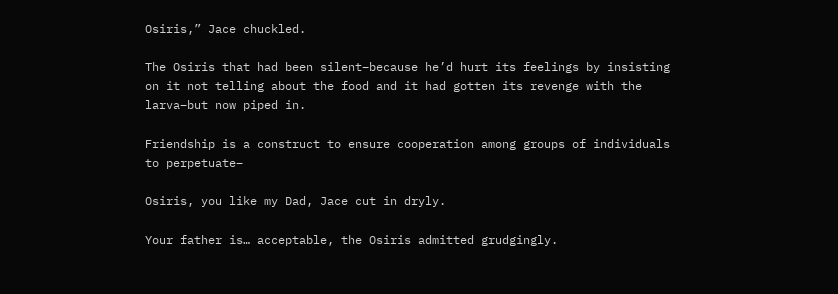Osiris,” Jace chuckled.

The Osiris that had been silent–because he’d hurt its feelings by insisting on it not telling about the food and it had gotten its revenge with the larva–but now piped in.

Friendship is a construct to ensure cooperation among groups of individuals to perpetuate–

Osiris, you like my Dad, Jace cut in dryly.

Your father is… acceptable, the Osiris admitted grudgingly.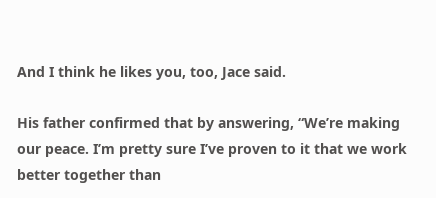And I think he likes you, too, Jace said.

His father confirmed that by answering, “We’re making our peace. I’m pretty sure I’ve proven to it that we work better together than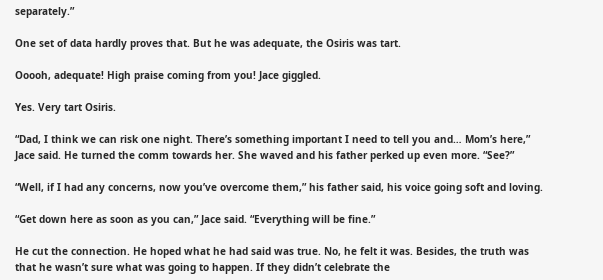separately.”

One set of data hardly proves that. But he was adequate, the Osiris was tart.

Ooooh, adequate! High praise coming from you! Jace giggled.

Yes. Very tart Osiris.

“Dad, I think we can risk one night. There’s something important I need to tell you and… Mom’s here,” Jace said. He turned the comm towards her. She waved and his father perked up even more. “See?”

“Well, if I had any concerns, now you’ve overcome them,” his father said, his voice going soft and loving.

“Get down here as soon as you can,” Jace said. “Everything will be fine.”

He cut the connection. He hoped what he had said was true. No, he felt it was. Besides, the truth was that he wasn’t sure what was going to happen. If they didn’t celebrate the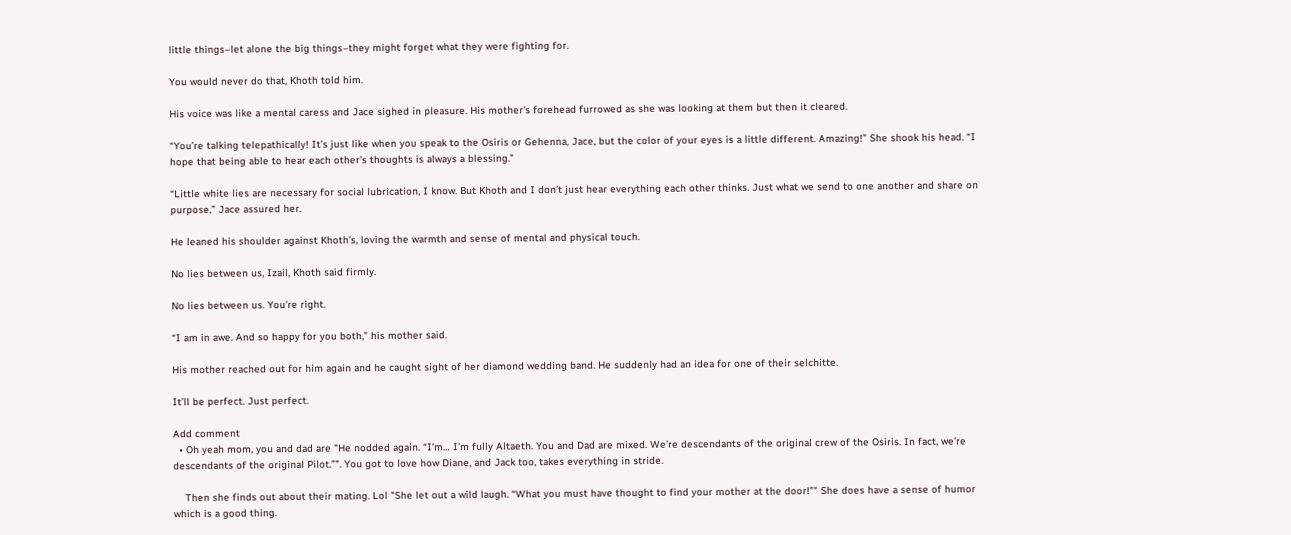little things–let alone the big things–they might forget what they were fighting for.

You would never do that, Khoth told him.

His voice was like a mental caress and Jace sighed in pleasure. His mother’s forehead furrowed as she was looking at them but then it cleared.

“You’re talking telepathically! It’s just like when you speak to the Osiris or Gehenna, Jace, but the color of your eyes is a little different. Amazing!” She shook his head. “I hope that being able to hear each other’s thoughts is always a blessing.”

“Little white lies are necessary for social lubrication, I know. But Khoth and I don’t just hear everything each other thinks. Just what we send to one another and share on purpose,” Jace assured her.

He leaned his shoulder against Khoth’s, loving the warmth and sense of mental and physical touch.

No lies between us, Izail, Khoth said firmly.

No lies between us. You’re right.

“I am in awe. And so happy for you both,” his mother said.

His mother reached out for him again and he caught sight of her diamond wedding band. He suddenly had an idea for one of their selchitte.

It’ll be perfect. Just perfect.

Add comment
  • Oh yeah mom, you and dad are "He nodded again. “I’m… I’m fully Altaeth. You and Dad are mixed. We’re descendants of the original crew of the Osiris. In fact, we’re descendants of the original Pilot.”". You got to love how Diane, and Jack too, takes everything in stride.

    Then she finds out about their mating. Lol "She let out a wild laugh. “What you must have thought to find your mother at the door!”" She does have a sense of humor which is a good thing.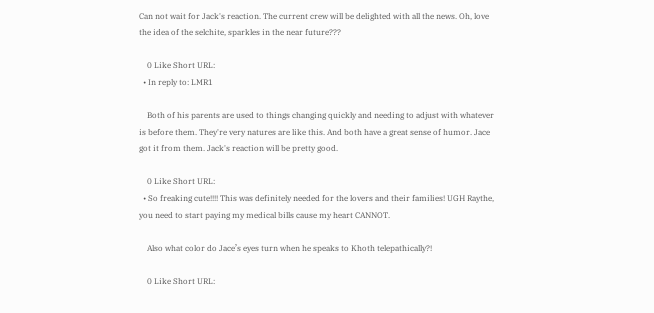Can not wait for Jack's reaction. The current crew will be delighted with all the news. Oh, love the idea of the selchite, sparkles in the near future???

    0 Like Short URL:
  • In reply to: LMR1

    Both of his parents are used to things changing quickly and needing to adjust with whatever is before them. They're very natures are like this. And both have a great sense of humor. Jace got it from them. Jack's reaction will be pretty good.

    0 Like Short URL:
  • So freaking cute!!!! This was definitely needed for the lovers and their families! UGH Raythe, you need to start paying my medical bills cause my heart CANNOT.

    Also what color do Jace’s eyes turn when he speaks to Khoth telepathically?!

    0 Like Short URL: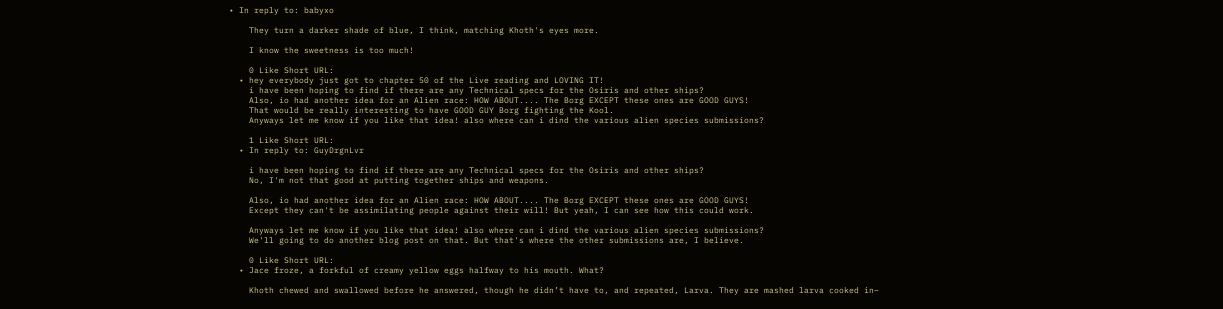• In reply to: babyxo

    They turn a darker shade of blue, I think, matching Khoth's eyes more.

    I know the sweetness is too much!

    0 Like Short URL:
  • hey everybody just got to chapter 50 of the Live reading and LOVING IT!
    i have been hoping to find if there are any Technical specs for the Osiris and other ships?
    Also, io had another idea for an Alien race: HOW ABOUT.... The Borg EXCEPT these ones are GOOD GUYS!
    That would be really interesting to have GOOD GUY Borg fighting the Kool.
    Anyways let me know if you like that idea! also where can i dind the various alien species submissions?

    1 Like Short URL:
  • In reply to: GuyDrgnLvr

    i have been hoping to find if there are any Technical specs for the Osiris and other ships?
    No, I'm not that good at putting together ships and weapons.

    Also, io had another idea for an Alien race: HOW ABOUT.... The Borg EXCEPT these ones are GOOD GUYS!
    Except they can't be assimilating people against their will! But yeah, I can see how this could work.

    Anyways let me know if you like that idea! also where can i dind the various alien species submissions?
    We'll going to do another blog post on that. But that's where the other submissions are, I believe.

    0 Like Short URL:
  • Jace froze, a forkful of creamy yellow eggs halfway to his mouth. What?

    Khoth chewed and swallowed before he answered, though he didn’t have to, and repeated, Larva. They are mashed larva cooked in–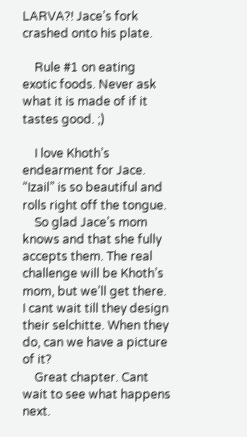LARVA?! Jace’s fork crashed onto his plate.

    Rule #1 on eating exotic foods. Never ask what it is made of if it tastes good. ;)

    I love Khoth’s endearment for Jace. “Izail” is so beautiful and rolls right off the tongue.
    So glad Jace’s mom knows and that she fully accepts them. The real challenge will be Khoth’s mom, but we’ll get there. I cant wait till they design their selchitte. When they do, can we have a picture of it?
    Great chapter. Cant wait to see what happens next.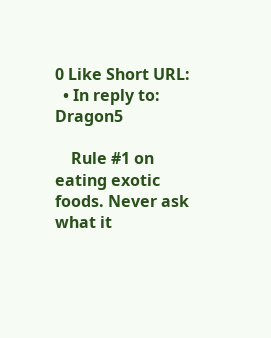0 Like Short URL:
  • In reply to: Dragon5

    Rule #1 on eating exotic foods. Never ask what it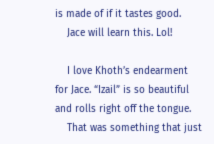is made of if it tastes good.
    Jace will learn this. Lol!

    I love Khoth’s endearment for Jace. “Izail” is so beautiful and rolls right off the tongue.
    That was something that just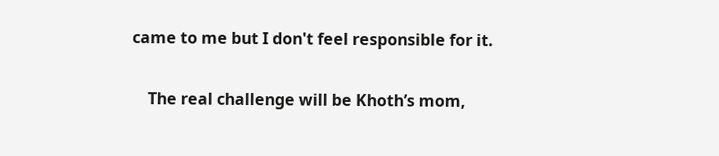came to me but I don't feel responsible for it.

    The real challenge will be Khoth’s mom,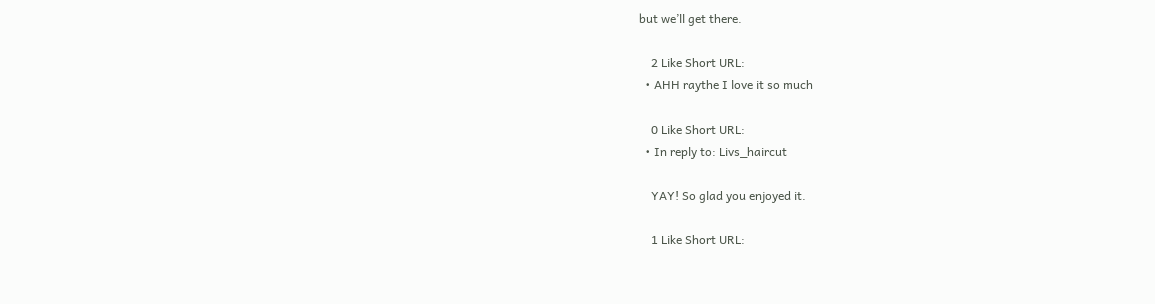but we’ll get there.

    2 Like Short URL:
  • AHH raythe I love it so much

    0 Like Short URL:
  • In reply to: Livs_haircut

    YAY! So glad you enjoyed it.

    1 Like Short URL: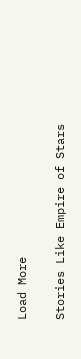Load More

Stories Like Empire of Stars